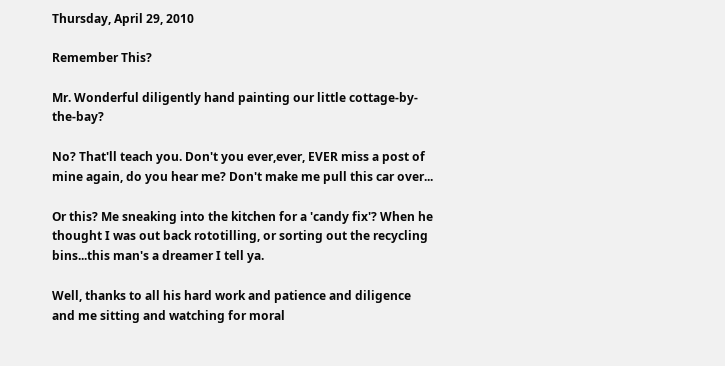Thursday, April 29, 2010

Remember This?

Mr. Wonderful diligently hand painting our little cottage-by-the-bay?

No? That'll teach you. Don't you ever,ever, EVER miss a post of mine again, do you hear me? Don't make me pull this car over...

Or this? Me sneaking into the kitchen for a 'candy fix'? When he thought I was out back rototilling, or sorting out the recycling bins...this man's a dreamer I tell ya.

Well, thanks to all his hard work and patience and diligence and me sitting and watching for moral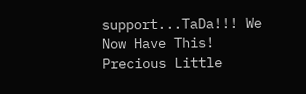support...TaDa!!! We Now Have This!
Precious Little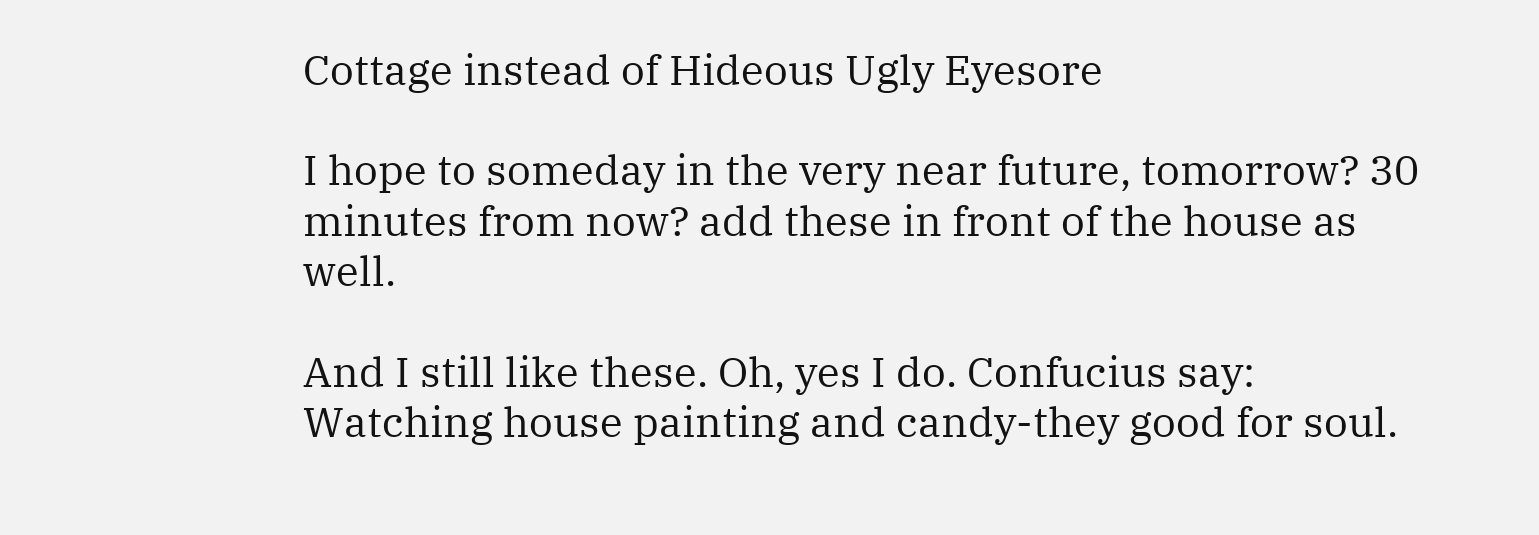Cottage instead of Hideous Ugly Eyesore

I hope to someday in the very near future, tomorrow? 30 minutes from now? add these in front of the house as well.

And I still like these. Oh, yes I do. Confucius say: Watching house painting and candy-they good for soul.